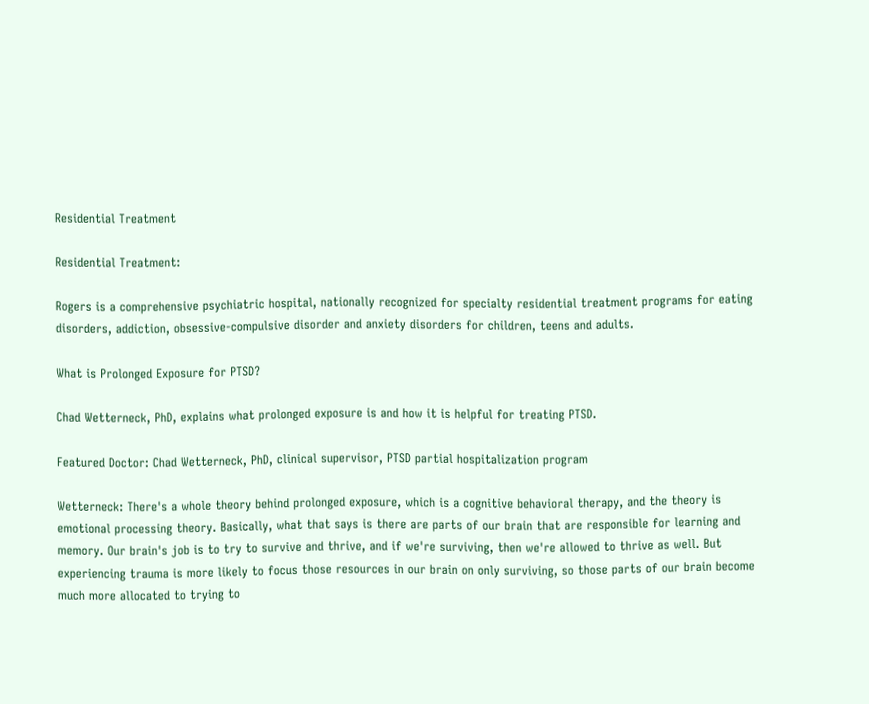Residential Treatment

Residential Treatment:

Rogers is a comprehensive psychiatric hospital, nationally recognized for specialty residential treatment programs for eating disorders, addiction, obsessive-compulsive disorder and anxiety disorders for children, teens and adults.

What is Prolonged Exposure for PTSD?

Chad Wetterneck, PhD, explains what prolonged exposure is and how it is helpful for treating PTSD.

Featured Doctor: Chad Wetterneck, PhD, clinical supervisor, PTSD partial hospitalization program

Wetterneck: There's a whole theory behind prolonged exposure, which is a cognitive behavioral therapy, and the theory is emotional processing theory. Basically, what that says is there are parts of our brain that are responsible for learning and memory. Our brain's job is to try to survive and thrive, and if we're surviving, then we're allowed to thrive as well. But experiencing trauma is more likely to focus those resources in our brain on only surviving, so those parts of our brain become much more allocated to trying to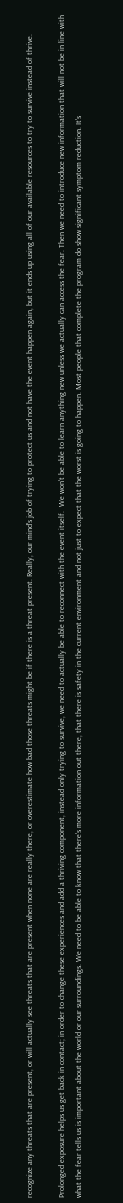recognize any threats that are present, or will actually see threats that are present when none are really there, or overestimate how bad those threats might be if there is a threat present. Really, our mind's job of trying to protect us and not have the event happen again, but it ends up using all of our available resources to try to survive instead of thrive.

Prolonged exposure helps us get back in contact; in order to change these experiences and add a thriving component, instead only trying to survive, we need to actually be able to reconnect with the event itself.  We won't be able to learn anything new unless we actually can access the fear. Then we need to introduce new information that will not be in line with what the fear tells us is important about the world or our surroundings. We need to be able to know that there's more information out there, that there is safety in the current environment and not just to expect that the worst is going to happen. Most people that complete the program do show significant symptom reduction. It's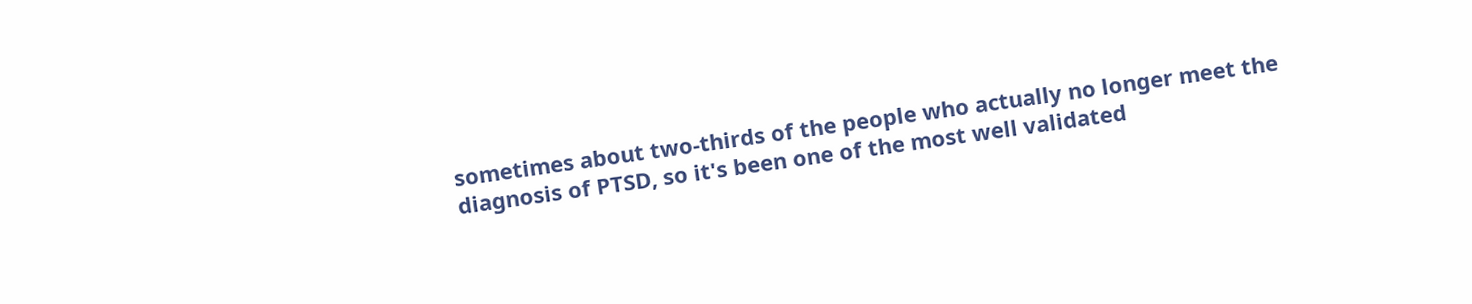sometimes about two-thirds of the people who actually no longer meet the diagnosis of PTSD, so it's been one of the most well validated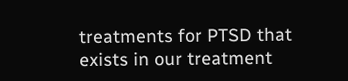treatments for PTSD that exists in our treatment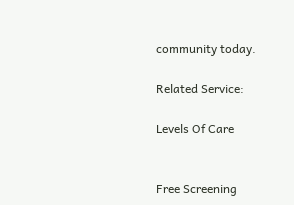community today.

Related Service:

Levels Of Care


Free Screening